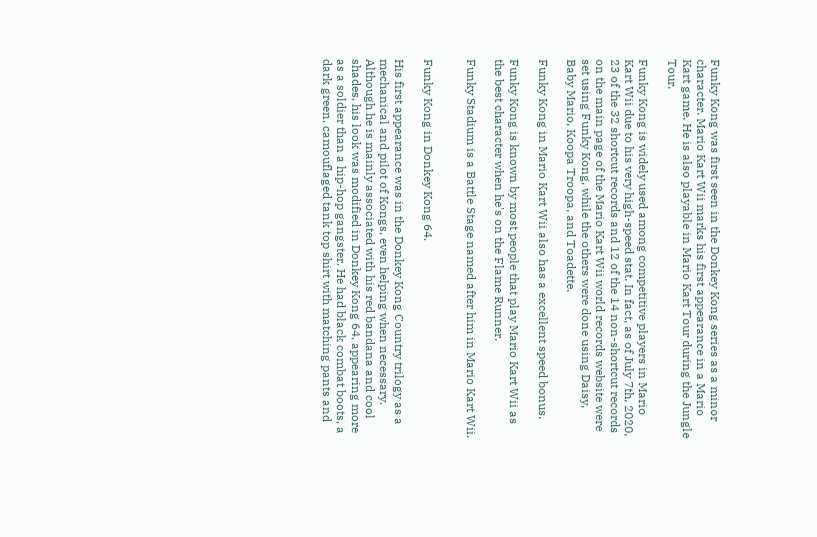Funky Kong was first seen in the Donkey Kong series as a minor character. Mario Kart Wii marks his first appearance in a Mario Kart game. He is also playable in Mario Kart Tour during the Jungle Tour.

Funky Kong is widely used among competitive players in Mario Kart Wii due to his very high-speed stat. In fact, as of July 7th, 2020, 23 of the 32 shortcut records and 12 of the 14 non-shortcut records on the main page of the Mario Kart Wii world records website were set using Funky Kong, while the others were done using Daisy, Baby Mario, Koopa Troopa, and Toadette.

Funky Kong in Mario Kart Wii also has a excellent speed bonus.

Funky Kong is known by most people that play Mario Kart Wii as the best character when he's on the Flame Runner.

Funky Stadium is a Battle Stage named after him in Mario Kart Wii.


Funky Kong in Donkey Kong 64.

His first appearance was in the Donkey Kong Country trilogy as a mechanical and pilot of Kongs, even helping when necessary. Although he is mainly associated with his red bandana and cool shades, his look was modified in Donkey Kong 64, appearing more as a soldier than a hip-hop gangster. He had black combat boots, a dark green, camouflaged tank top shirt with matching pants and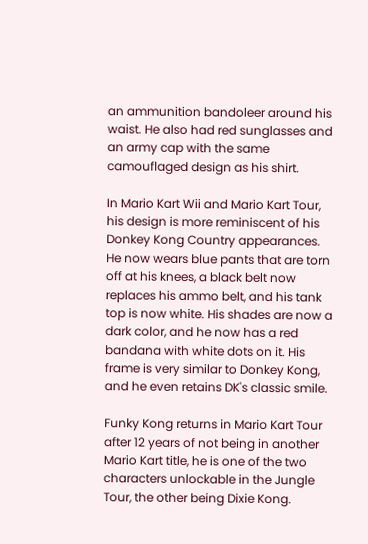an ammunition bandoleer around his waist. He also had red sunglasses and an army cap with the same camouflaged design as his shirt.

In Mario Kart Wii and Mario Kart Tour, his design is more reminiscent of his Donkey Kong Country appearances. He now wears blue pants that are torn off at his knees, a black belt now replaces his ammo belt, and his tank top is now white. His shades are now a dark color, and he now has a red bandana with white dots on it. His frame is very similar to Donkey Kong, and he even retains DK's classic smile.

Funky Kong returns in Mario Kart Tour after 12 years of not being in another Mario Kart title, he is one of the two characters unlockable in the Jungle Tour, the other being Dixie Kong.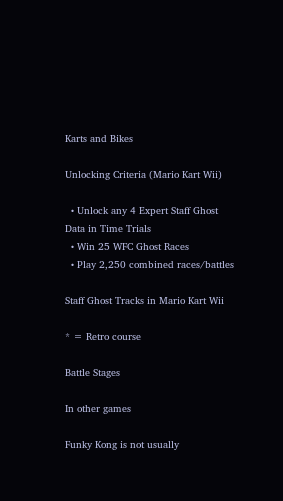Karts and Bikes

Unlocking Criteria (Mario Kart Wii)

  • Unlock any 4 Expert Staff Ghost Data in Time Trials
  • Win 25 WFC Ghost Races
  • Play 2,250 combined races/battles

Staff Ghost Tracks in Mario Kart Wii

* = Retro course

Battle Stages

In other games

Funky Kong is not usually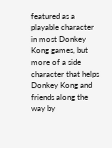featured as a playable character in most Donkey Kong games, but more of a side character that helps Donkey Kong and friends along the way by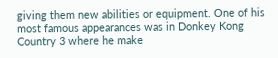giving them new abilities or equipment. One of his most famous appearances was in Donkey Kong Country 3 where he make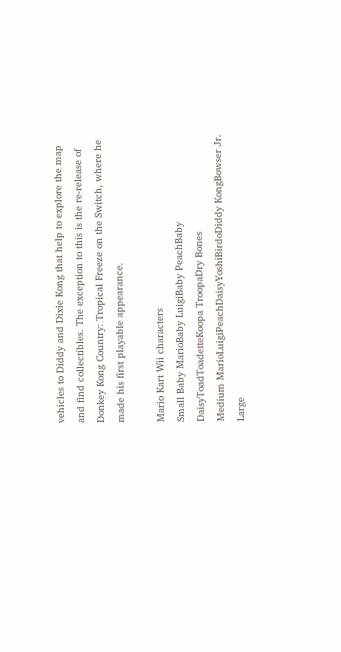vehicles to Diddy and Dixie Kong that help to explore the map and find collectibles. The exception to this is the re-release of Donkey Kong Country: Tropical Freeze on the Switch, where he made his first playable appearance.

Mario Kart Wii characters
Small Baby MarioBaby LuigiBaby PeachBaby DaisyToadToadetteKoopa TroopaDry Bones
Medium MarioLuigiPeachDaisyYoshiBirdoDiddy KongBowser Jr.
Large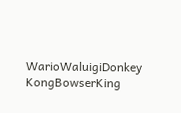WarioWaluigiDonkey KongBowserKing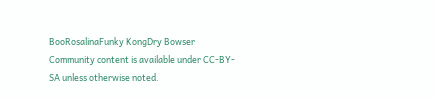BooRosalinaFunky KongDry Bowser
Community content is available under CC-BY-SA unless otherwise noted.